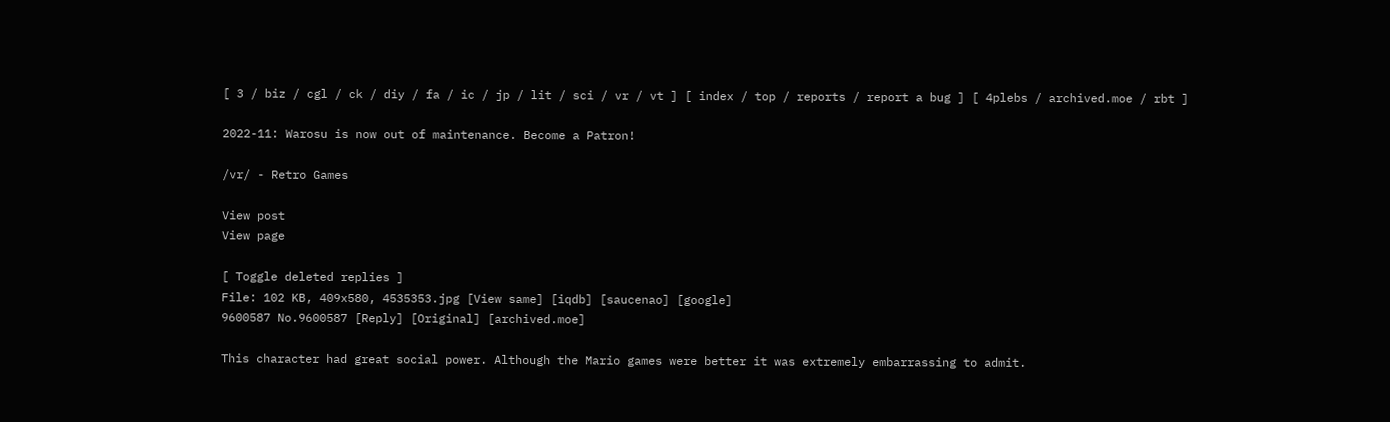[ 3 / biz / cgl / ck / diy / fa / ic / jp / lit / sci / vr / vt ] [ index / top / reports / report a bug ] [ 4plebs / archived.moe / rbt ]

2022-11: Warosu is now out of maintenance. Become a Patron!

/vr/ - Retro Games

View post
View page

[ Toggle deleted replies ]
File: 102 KB, 409x580, 4535353.jpg [View same] [iqdb] [saucenao] [google]
9600587 No.9600587 [Reply] [Original] [archived.moe]

This character had great social power. Although the Mario games were better it was extremely embarrassing to admit.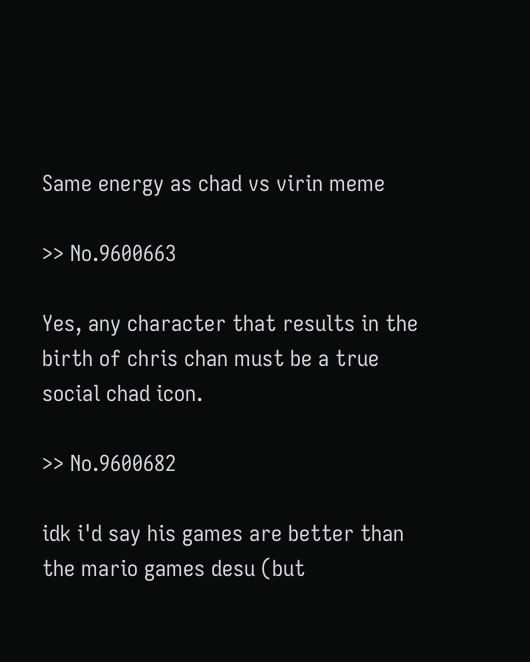Same energy as chad vs virin meme

>> No.9600663

Yes, any character that results in the birth of chris chan must be a true social chad icon.

>> No.9600682

idk i'd say his games are better than the mario games desu (but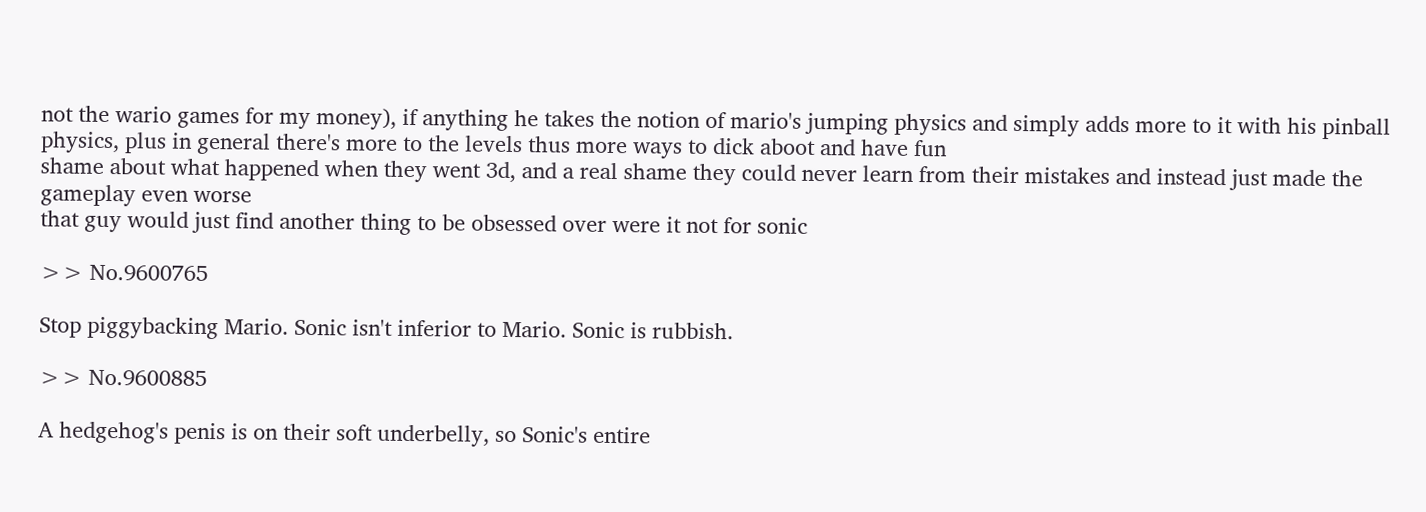not the wario games for my money), if anything he takes the notion of mario's jumping physics and simply adds more to it with his pinball physics, plus in general there's more to the levels thus more ways to dick aboot and have fun
shame about what happened when they went 3d, and a real shame they could never learn from their mistakes and instead just made the gameplay even worse
that guy would just find another thing to be obsessed over were it not for sonic

>> No.9600765

Stop piggybacking Mario. Sonic isn't inferior to Mario. Sonic is rubbish.

>> No.9600885

A hedgehog's penis is on their soft underbelly, so Sonic's entire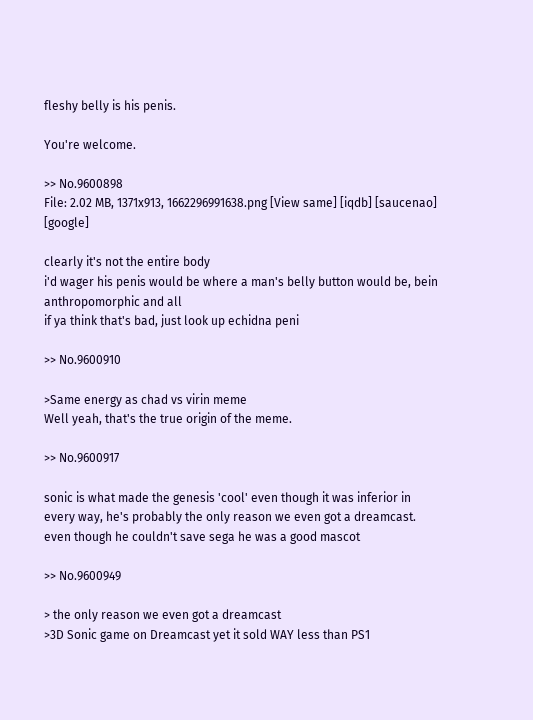fleshy belly is his penis.

You're welcome.

>> No.9600898
File: 2.02 MB, 1371x913, 1662296991638.png [View same] [iqdb] [saucenao] [google]

clearly it's not the entire body
i'd wager his penis would be where a man's belly button would be, bein anthropomorphic and all
if ya think that's bad, just look up echidna peni

>> No.9600910

>Same energy as chad vs virin meme
Well yeah, that's the true origin of the meme.

>> No.9600917

sonic is what made the genesis 'cool' even though it was inferior in every way, he's probably the only reason we even got a dreamcast. even though he couldn't save sega he was a good mascot

>> No.9600949

> the only reason we even got a dreamcast
>3D Sonic game on Dreamcast yet it sold WAY less than PS1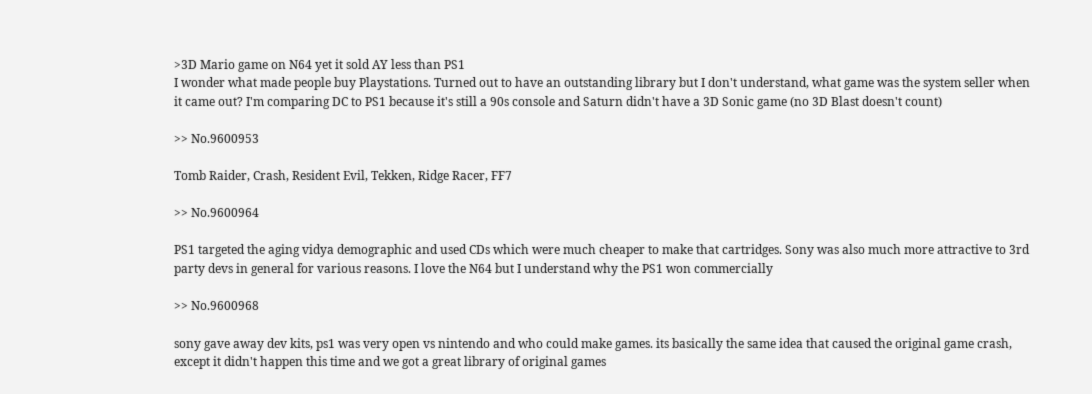>3D Mario game on N64 yet it sold AY less than PS1
I wonder what made people buy Playstations. Turned out to have an outstanding library but I don't understand, what game was the system seller when it came out? I'm comparing DC to PS1 because it's still a 90s console and Saturn didn't have a 3D Sonic game (no 3D Blast doesn't count)

>> No.9600953

Tomb Raider, Crash, Resident Evil, Tekken, Ridge Racer, FF7

>> No.9600964

PS1 targeted the aging vidya demographic and used CDs which were much cheaper to make that cartridges. Sony was also much more attractive to 3rd party devs in general for various reasons. I love the N64 but I understand why the PS1 won commercially

>> No.9600968

sony gave away dev kits, ps1 was very open vs nintendo and who could make games. its basically the same idea that caused the original game crash, except it didn't happen this time and we got a great library of original games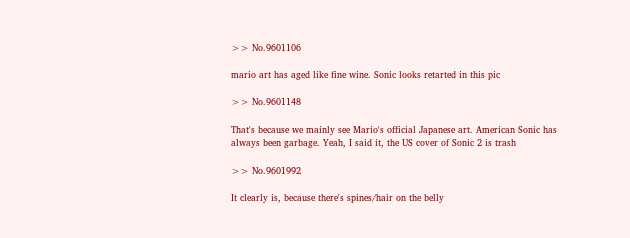>> No.9601106

mario art has aged like fine wine. Sonic looks retarted in this pic

>> No.9601148

That's because we mainly see Mario's official Japanese art. American Sonic has always been garbage. Yeah, I said it, the US cover of Sonic 2 is trash

>> No.9601992

It clearly is, because there's spines/hair on the belly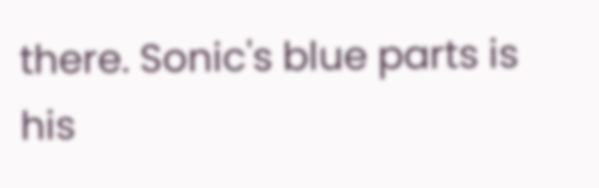there. Sonic's blue parts is his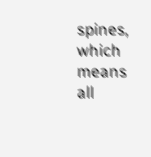spines, which means all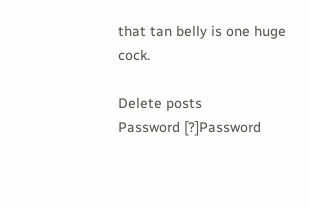that tan belly is one huge cock.

Delete posts
Password [?]Password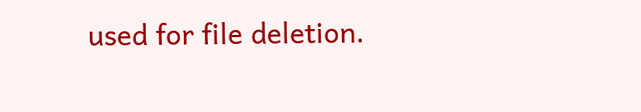used for file deletion.